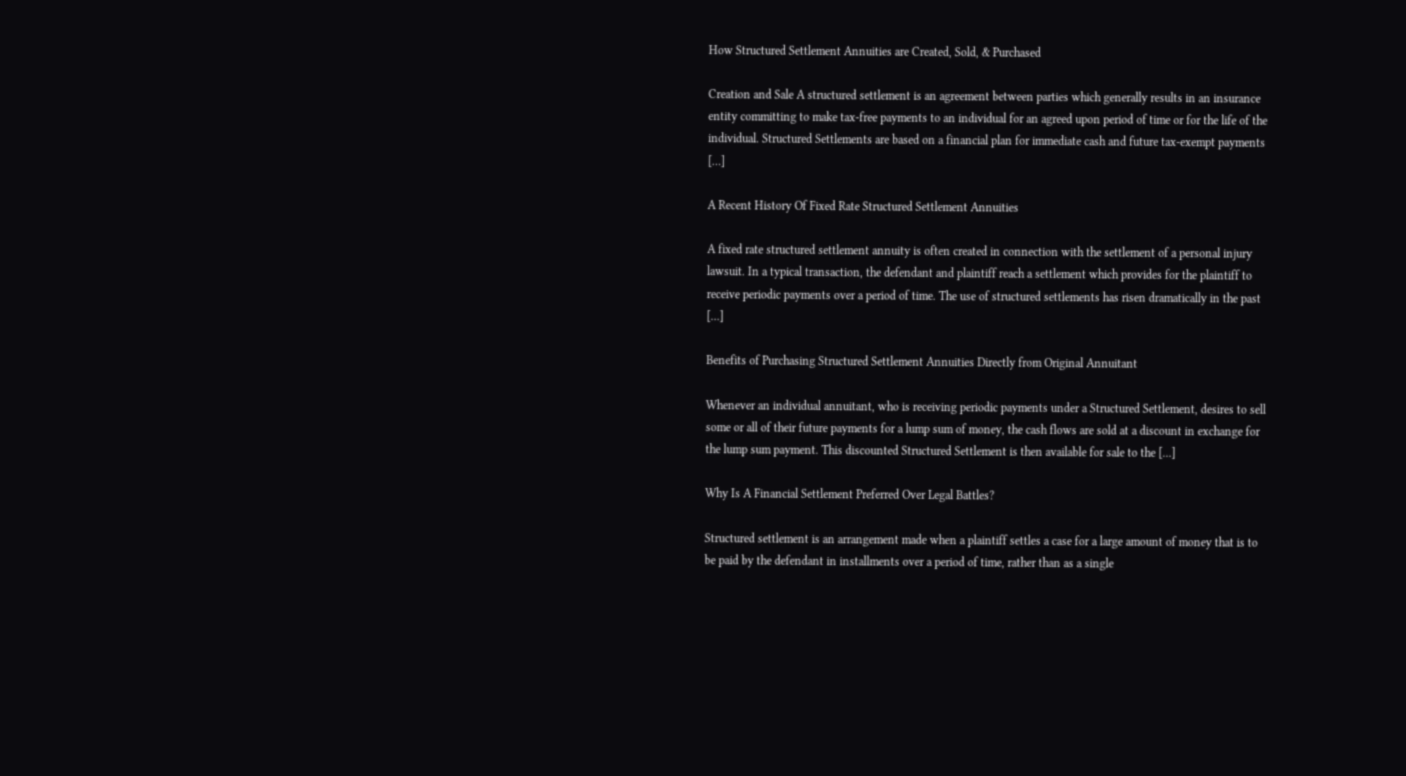How Structured Settlement Annuities are Created, Sold, & Purchased

Creation and Sale A structured settlement is an agreement between parties which generally results in an insurance entity committing to make tax-free payments to an individual for an agreed upon period of time or for the life of the individual. Structured Settlements are based on a financial plan for immediate cash and future tax-exempt payments […]

A Recent History Of Fixed Rate Structured Settlement Annuities

A fixed rate structured settlement annuity is often created in connection with the settlement of a personal injury lawsuit. In a typical transaction, the defendant and plaintiff reach a settlement which provides for the plaintiff to receive periodic payments over a period of time. The use of structured settlements has risen dramatically in the past […]

Benefits of Purchasing Structured Settlement Annuities Directly from Original Annuitant

Whenever an individual annuitant, who is receiving periodic payments under a Structured Settlement, desires to sell some or all of their future payments for a lump sum of money, the cash flows are sold at a discount in exchange for the lump sum payment. This discounted Structured Settlement is then available for sale to the […]

Why Is A Financial Settlement Preferred Over Legal Battles?

Structured settlement is an arrangement made when a plaintiff settles a case for a large amount of money that is to be paid by the defendant in installments over a period of time, rather than as a single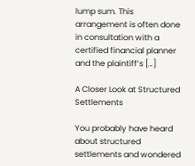lump sum. This arrangement is often done in consultation with a certified financial planner and the plaintiff’s […]

A Closer Look at Structured Settlements

You probably have heard about structured settlements and wondered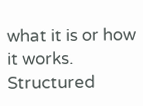what it is or how it works. Structured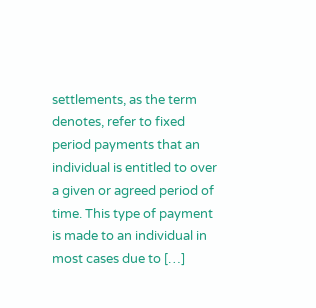settlements, as the term denotes, refer to fixed period payments that an individual is entitled to over a given or agreed period of time. This type of payment is made to an individual in most cases due to […]